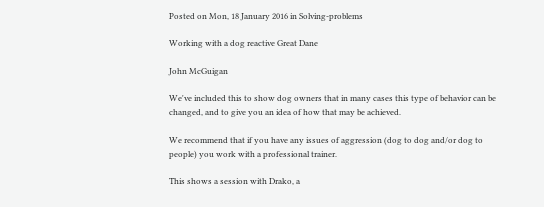Posted on Mon, 18 January 2016 in Solving-problems

Working with a dog reactive Great Dane

John McGuigan

We've included this to show dog owners that in many cases this type of behavior can be changed, and to give you an idea of how that may be achieved.

We recommend that if you have any issues of aggression (dog to dog and/or dog to people) you work with a professional trainer.

This shows a session with Drako, a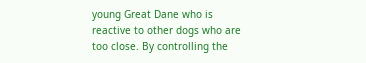young Great Dane who is reactive to other dogs who are too close. By controlling the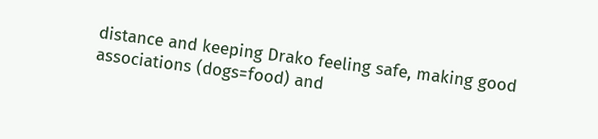distance and keeping Drako feeling safe, making good associations (dogs=food) and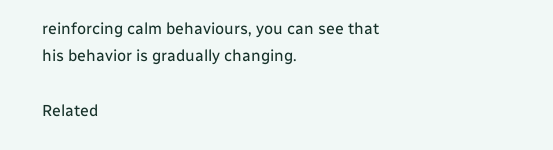reinforcing calm behaviours, you can see that his behavior is gradually changing.

Related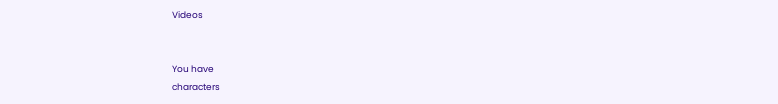Videos


You have
characters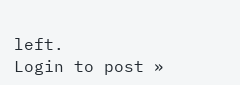left.
Login to post »